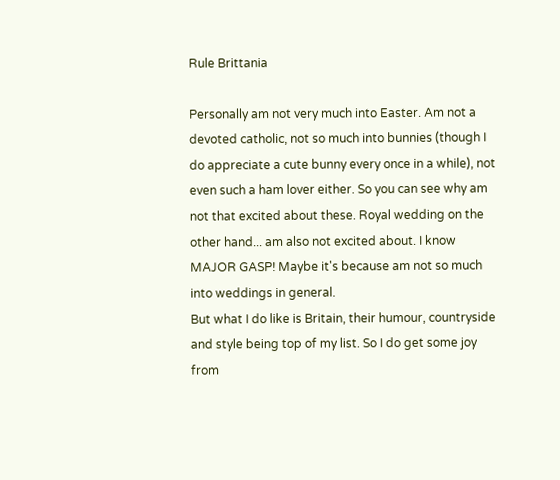Rule Brittania

Personally am not very much into Easter. Am not a devoted catholic, not so much into bunnies (though I do appreciate a cute bunny every once in a while), not even such a ham lover either. So you can see why am not that excited about these. Royal wedding on the other hand... am also not excited about. I know MAJOR GASP! Maybe it's because am not so much into weddings in general.
But what I do like is Britain, their humour, countryside and style being top of my list. So I do get some joy from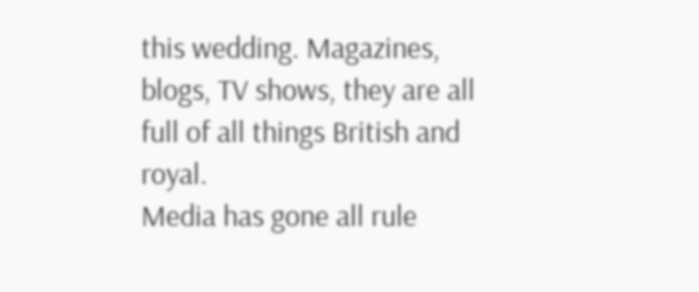this wedding. Magazines, blogs, TV shows, they are all full of all things British and royal.
Media has gone all rule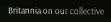Britannia on our collective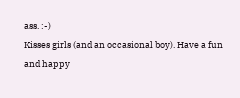ass. :-)
Kisses girls (and an occasional boy). Have a fun and happy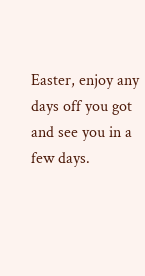Easter, enjoy any days off you got and see you in a few days.